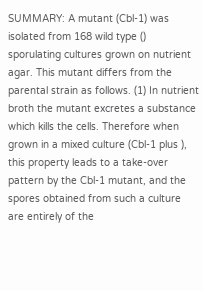SUMMARY: A mutant (Cbl-1) was isolated from 168 wild type () sporulating cultures grown on nutrient agar. This mutant differs from the parental strain as follows. (1) In nutrient broth the mutant excretes a substance which kills the cells. Therefore when grown in a mixed culture (Cbl-1 plus ), this property leads to a take-over pattern by the Cbl-1 mutant, and the spores obtained from such a culture are entirely of the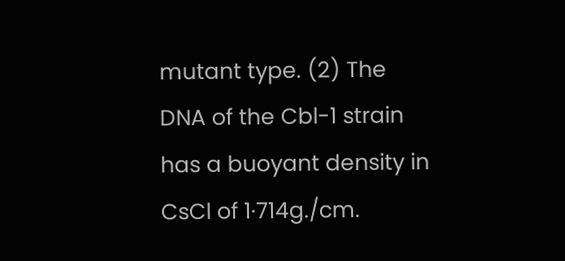mutant type. (2) The DNA of the Cbl-1 strain has a buoyant density in CsCl of 1·714g./cm.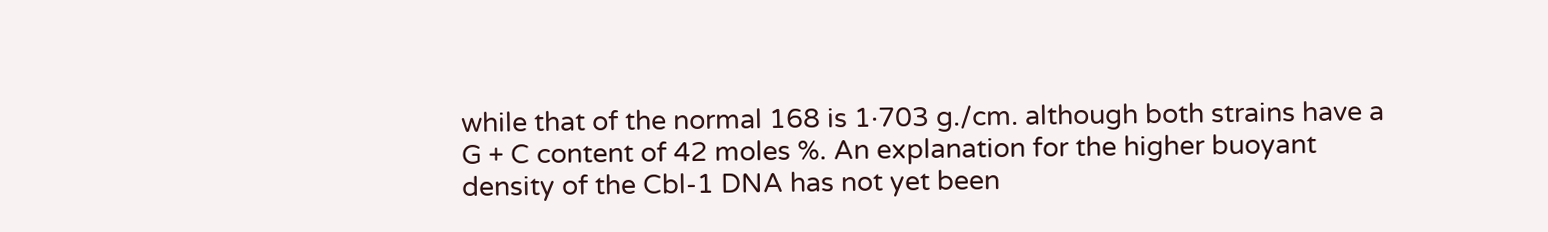while that of the normal 168 is 1·703 g./cm. although both strains have a G + C content of 42 moles %. An explanation for the higher buoyant density of the Cbl-1 DNA has not yet been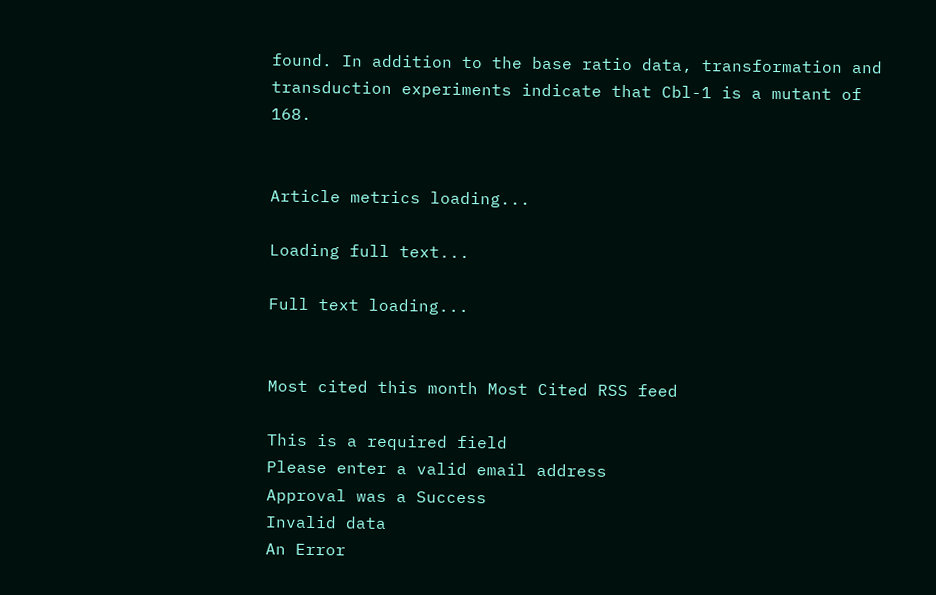found. In addition to the base ratio data, transformation and transduction experiments indicate that Cbl-1 is a mutant of 168.


Article metrics loading...

Loading full text...

Full text loading...


Most cited this month Most Cited RSS feed

This is a required field
Please enter a valid email address
Approval was a Success
Invalid data
An Error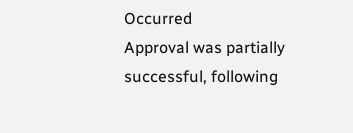Occurred
Approval was partially successful, following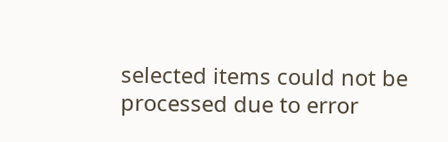selected items could not be processed due to error